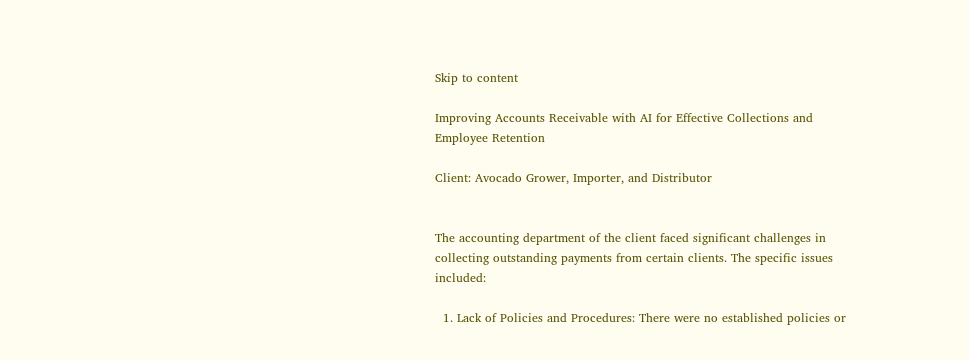Skip to content

Improving Accounts Receivable with AI for Effective Collections and Employee Retention

Client: Avocado Grower, Importer, and Distributor


The accounting department of the client faced significant challenges in collecting outstanding payments from certain clients. The specific issues included:

  1. Lack of Policies and Procedures: There were no established policies or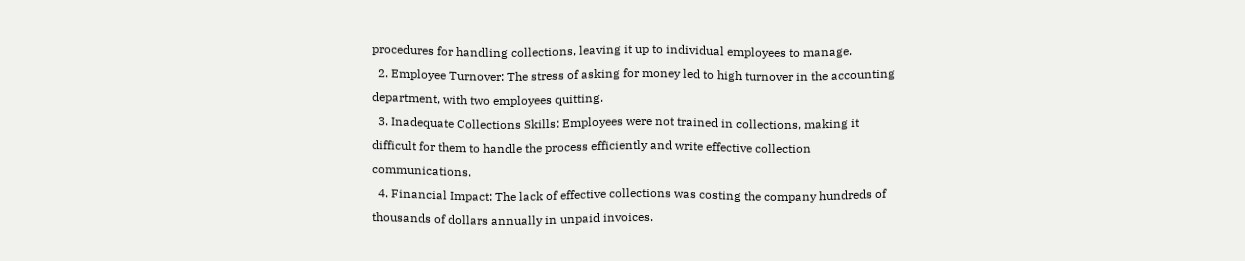procedures for handling collections, leaving it up to individual employees to manage.
  2. Employee Turnover: The stress of asking for money led to high turnover in the accounting department, with two employees quitting.
  3. Inadequate Collections Skills: Employees were not trained in collections, making it difficult for them to handle the process efficiently and write effective collection communications.
  4. Financial Impact: The lack of effective collections was costing the company hundreds of thousands of dollars annually in unpaid invoices.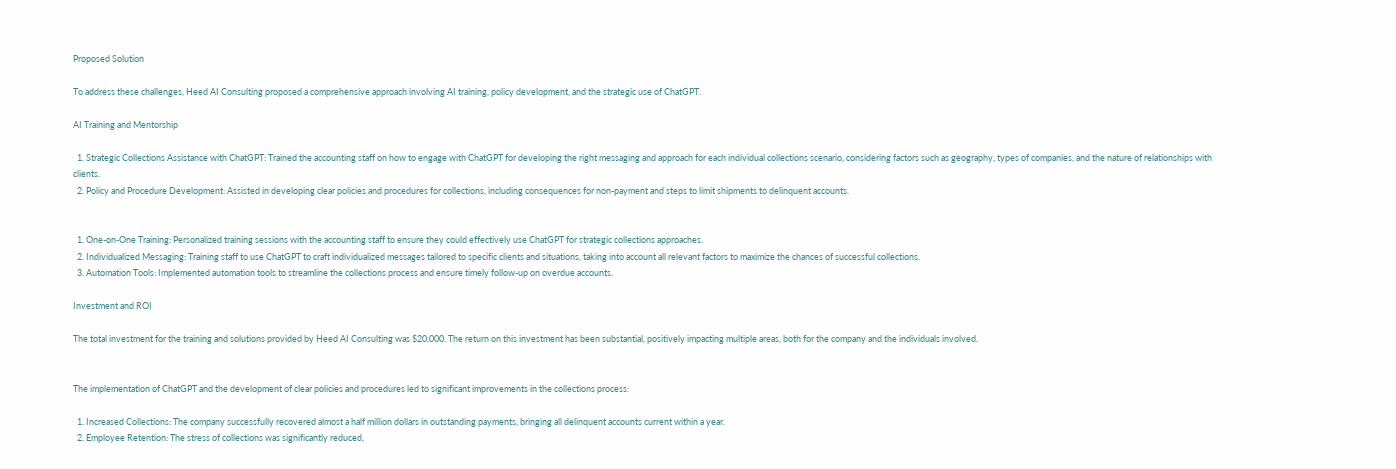Proposed Solution

To address these challenges, Heed AI Consulting proposed a comprehensive approach involving AI training, policy development, and the strategic use of ChatGPT.

AI Training and Mentorship

  1. Strategic Collections Assistance with ChatGPT: Trained the accounting staff on how to engage with ChatGPT for developing the right messaging and approach for each individual collections scenario, considering factors such as geography, types of companies, and the nature of relationships with clients.
  2. Policy and Procedure Development: Assisted in developing clear policies and procedures for collections, including consequences for non-payment and steps to limit shipments to delinquent accounts.


  1. One-on-One Training: Personalized training sessions with the accounting staff to ensure they could effectively use ChatGPT for strategic collections approaches.
  2. Individualized Messaging: Training staff to use ChatGPT to craft individualized messages tailored to specific clients and situations, taking into account all relevant factors to maximize the chances of successful collections.
  3. Automation Tools: Implemented automation tools to streamline the collections process and ensure timely follow-up on overdue accounts.

Investment and ROI

The total investment for the training and solutions provided by Heed AI Consulting was $20,000. The return on this investment has been substantial, positively impacting multiple areas, both for the company and the individuals involved.


The implementation of ChatGPT and the development of clear policies and procedures led to significant improvements in the collections process:

  1. Increased Collections: The company successfully recovered almost a half million dollars in outstanding payments, bringing all delinquent accounts current within a year.
  2. Employee Retention: The stress of collections was significantly reduced,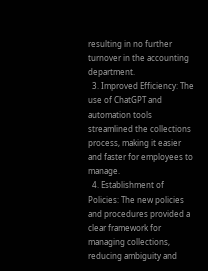resulting in no further turnover in the accounting department.
  3. Improved Efficiency: The use of ChatGPT and automation tools streamlined the collections process, making it easier and faster for employees to manage.
  4. Establishment of Policies: The new policies and procedures provided a clear framework for managing collections, reducing ambiguity and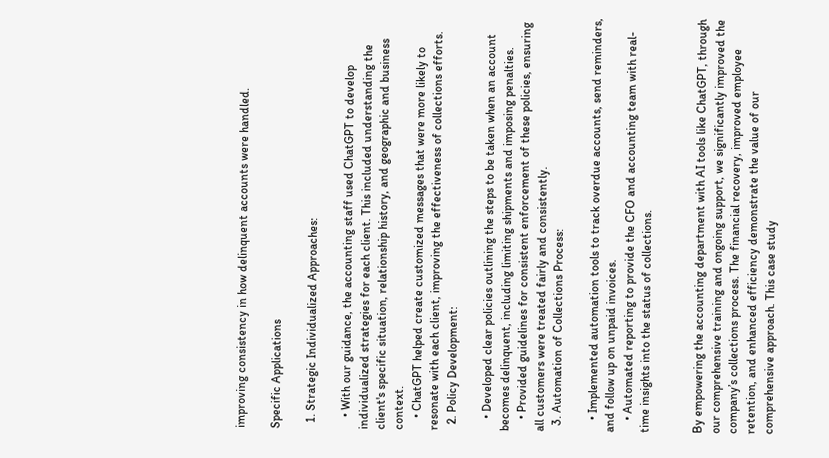improving consistency in how delinquent accounts were handled.

Specific Applications

  1. Strategic Individualized Approaches:

    • With our guidance, the accounting staff used ChatGPT to develop individualized strategies for each client. This included understanding the client's specific situation, relationship history, and geographic and business context.
    • ChatGPT helped create customized messages that were more likely to resonate with each client, improving the effectiveness of collections efforts.
  2. Policy Development:

    • Developed clear policies outlining the steps to be taken when an account becomes delinquent, including limiting shipments and imposing penalties.
    • Provided guidelines for consistent enforcement of these policies, ensuring all customers were treated fairly and consistently.
  3. Automation of Collections Process:

    • Implemented automation tools to track overdue accounts, send reminders, and follow up on unpaid invoices.
    • Automated reporting to provide the CFO and accounting team with real-time insights into the status of collections.


By empowering the accounting department with AI tools like ChatGPT, through our comprehensive training and ongoing support, we significantly improved the company’s collections process. The financial recovery, improved employee retention, and enhanced efficiency demonstrate the value of our comprehensive approach. This case study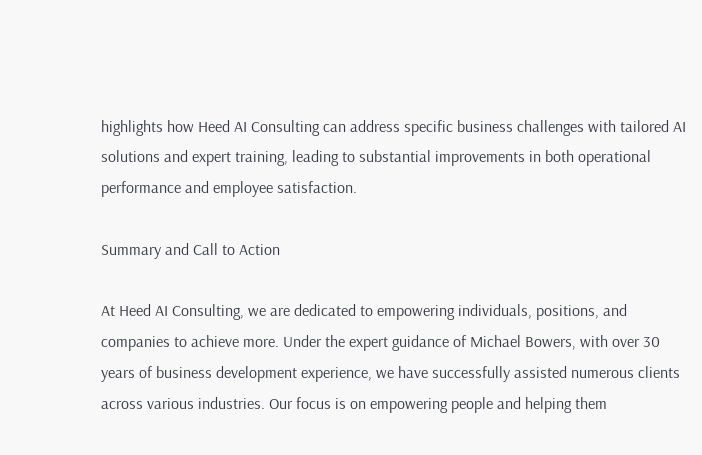highlights how Heed AI Consulting can address specific business challenges with tailored AI solutions and expert training, leading to substantial improvements in both operational performance and employee satisfaction.

Summary and Call to Action

At Heed AI Consulting, we are dedicated to empowering individuals, positions, and companies to achieve more. Under the expert guidance of Michael Bowers, with over 30 years of business development experience, we have successfully assisted numerous clients across various industries. Our focus is on empowering people and helping them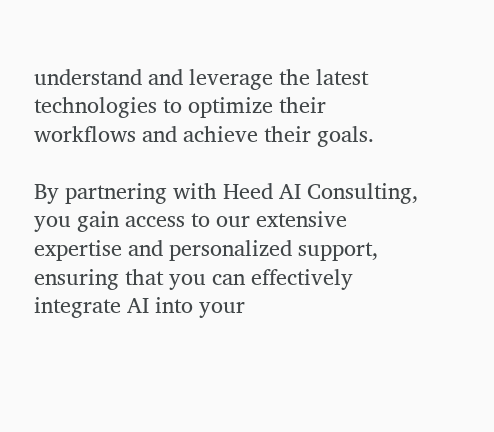understand and leverage the latest technologies to optimize their workflows and achieve their goals.

By partnering with Heed AI Consulting, you gain access to our extensive expertise and personalized support, ensuring that you can effectively integrate AI into your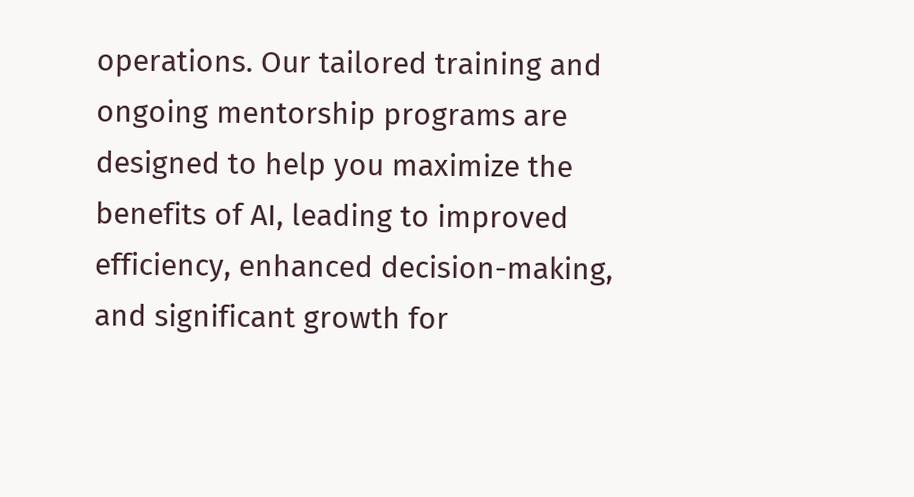operations. Our tailored training and ongoing mentorship programs are designed to help you maximize the benefits of AI, leading to improved efficiency, enhanced decision-making, and significant growth for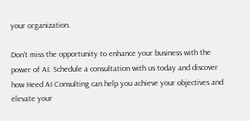your organization.

Don't miss the opportunity to enhance your business with the power of AI. Schedule a consultation with us today and discover how Heed AI Consulting can help you achieve your objectives and elevate your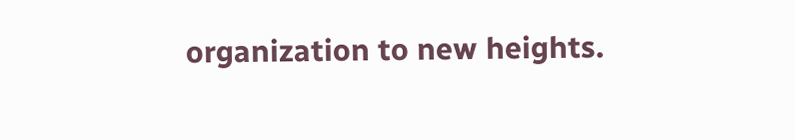organization to new heights.